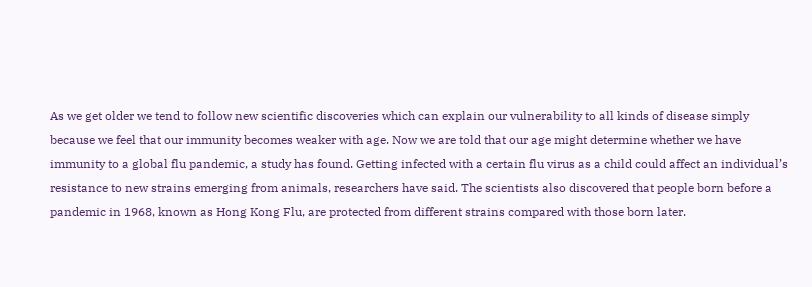As we get older we tend to follow new scientific discoveries which can explain our vulnerability to all kinds of disease simply because we feel that our immunity becomes weaker with age. Now we are told that our age might determine whether we have immunity to a global flu pandemic, a study has found. Getting infected with a certain flu virus as a child could affect an individual’s resistance to new strains emerging from animals, researchers have said. The scientists also discovered that people born before a pandemic in 1968, known as Hong Kong Flu, are protected from different strains compared with those born later.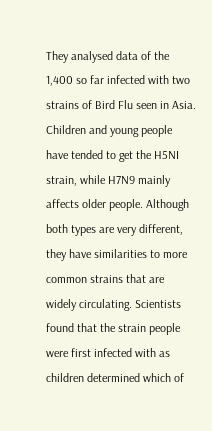They analysed data of the 1,400 so far infected with two strains of Bird Flu seen in Asia. Children and young people have tended to get the H5NI strain, while H7N9 mainly affects older people. Although both types are very different, they have similarities to more common strains that are widely circulating. Scientists found that the strain people were first infected with as children determined which of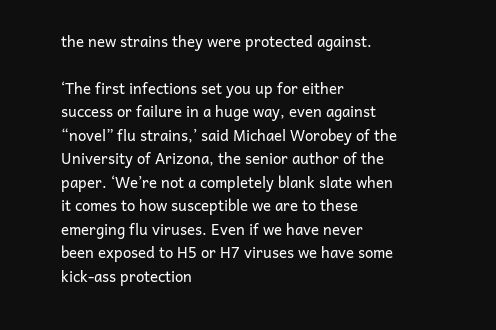the new strains they were protected against.

‘The first infections set you up for either success or failure in a huge way, even against “novel” flu strains,’ said Michael Worobey of the University of Arizona, the senior author of the paper. ‘We’re not a completely blank slate when it comes to how susceptible we are to these emerging flu viruses. Even if we have never been exposed to H5 or H7 viruses we have some kick-ass protection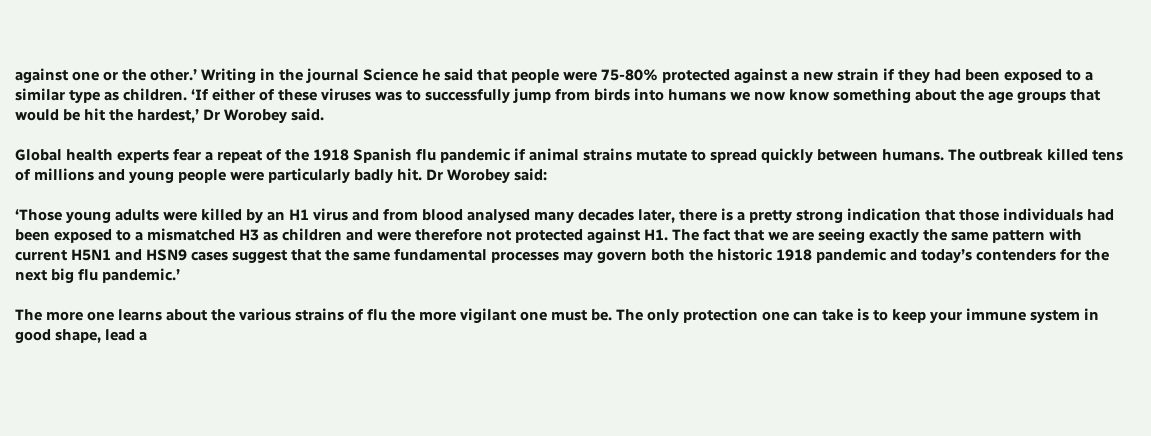against one or the other.’ Writing in the journal Science he said that people were 75-80% protected against a new strain if they had been exposed to a similar type as children. ‘If either of these viruses was to successfully jump from birds into humans we now know something about the age groups that would be hit the hardest,’ Dr Worobey said.

Global health experts fear a repeat of the 1918 Spanish flu pandemic if animal strains mutate to spread quickly between humans. The outbreak killed tens of millions and young people were particularly badly hit. Dr Worobey said:

‘Those young adults were killed by an H1 virus and from blood analysed many decades later, there is a pretty strong indication that those individuals had been exposed to a mismatched H3 as children and were therefore not protected against H1. The fact that we are seeing exactly the same pattern with current H5N1 and HSN9 cases suggest that the same fundamental processes may govern both the historic 1918 pandemic and today’s contenders for the next big flu pandemic.’

The more one learns about the various strains of flu the more vigilant one must be. The only protection one can take is to keep your immune system in good shape, lead a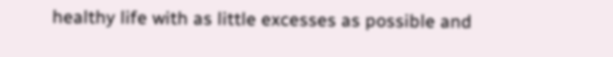healthy life with as little excesses as possible and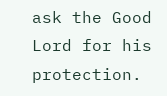ask the Good Lord for his protection.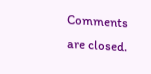Comments are closed.